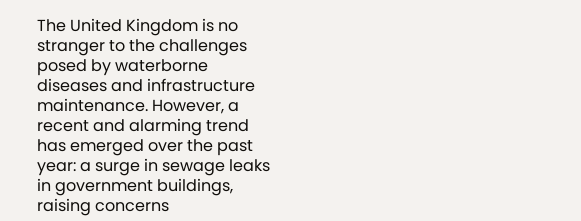The United Kingdom is no stranger to the challenges posed by waterborne diseases and infrastructure maintenance. However, a recent and alarming trend has emerged over the past year: a surge in sewage leaks in government buildings, raising concerns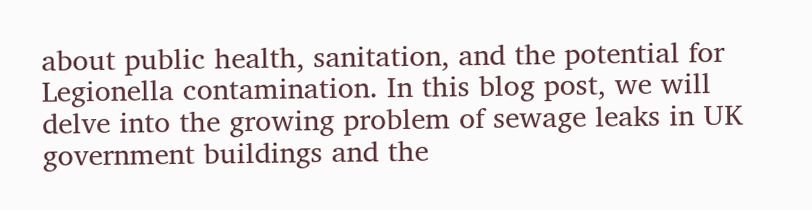about public health, sanitation, and the potential for Legionella contamination. In this blog post, we will delve into the growing problem of sewage leaks in UK government buildings and the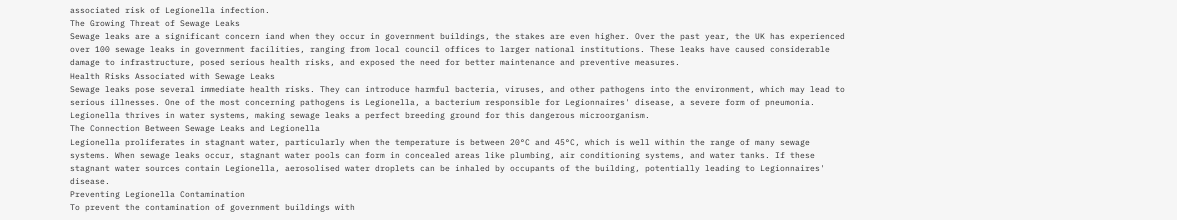associated risk of Legionella infection.
The Growing Threat of Sewage Leaks
Sewage leaks are a significant concern iand when they occur in government buildings, the stakes are even higher. Over the past year, the UK has experienced over 100 sewage leaks in government facilities, ranging from local council offices to larger national institutions. These leaks have caused considerable damage to infrastructure, posed serious health risks, and exposed the need for better maintenance and preventive measures.
Health Risks Associated with Sewage Leaks
Sewage leaks pose several immediate health risks. They can introduce harmful bacteria, viruses, and other pathogens into the environment, which may lead to serious illnesses. One of the most concerning pathogens is Legionella, a bacterium responsible for Legionnaires' disease, a severe form of pneumonia. Legionella thrives in water systems, making sewage leaks a perfect breeding ground for this dangerous microorganism.
The Connection Between Sewage Leaks and Legionella
Legionella proliferates in stagnant water, particularly when the temperature is between 20°C and 45°C, which is well within the range of many sewage systems. When sewage leaks occur, stagnant water pools can form in concealed areas like plumbing, air conditioning systems, and water tanks. If these stagnant water sources contain Legionella, aerosolised water droplets can be inhaled by occupants of the building, potentially leading to Legionnaires' disease.
Preventing Legionella Contamination
To prevent the contamination of government buildings with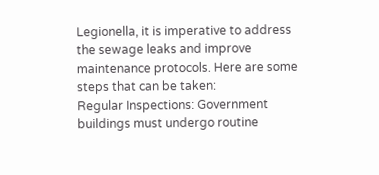Legionella, it is imperative to address the sewage leaks and improve maintenance protocols. Here are some steps that can be taken:
Regular Inspections: Government buildings must undergo routine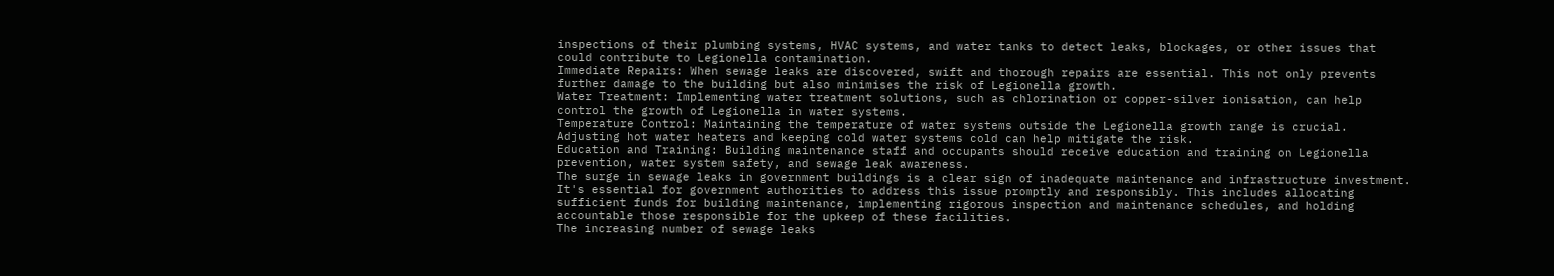inspections of their plumbing systems, HVAC systems, and water tanks to detect leaks, blockages, or other issues that could contribute to Legionella contamination.
Immediate Repairs: When sewage leaks are discovered, swift and thorough repairs are essential. This not only prevents further damage to the building but also minimises the risk of Legionella growth.
Water Treatment: Implementing water treatment solutions, such as chlorination or copper-silver ionisation, can help control the growth of Legionella in water systems.
Temperature Control: Maintaining the temperature of water systems outside the Legionella growth range is crucial. Adjusting hot water heaters and keeping cold water systems cold can help mitigate the risk.
Education and Training: Building maintenance staff and occupants should receive education and training on Legionella prevention, water system safety, and sewage leak awareness.
The surge in sewage leaks in government buildings is a clear sign of inadequate maintenance and infrastructure investment. It's essential for government authorities to address this issue promptly and responsibly. This includes allocating sufficient funds for building maintenance, implementing rigorous inspection and maintenance schedules, and holding accountable those responsible for the upkeep of these facilities.
The increasing number of sewage leaks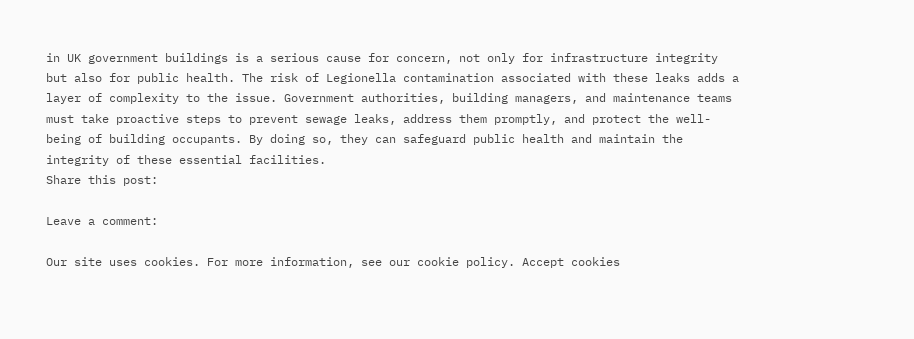in UK government buildings is a serious cause for concern, not only for infrastructure integrity but also for public health. The risk of Legionella contamination associated with these leaks adds a layer of complexity to the issue. Government authorities, building managers, and maintenance teams must take proactive steps to prevent sewage leaks, address them promptly, and protect the well-being of building occupants. By doing so, they can safeguard public health and maintain the integrity of these essential facilities.
Share this post:

Leave a comment:

Our site uses cookies. For more information, see our cookie policy. Accept cookies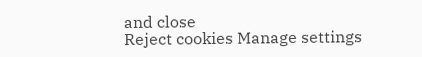and close
Reject cookies Manage settings